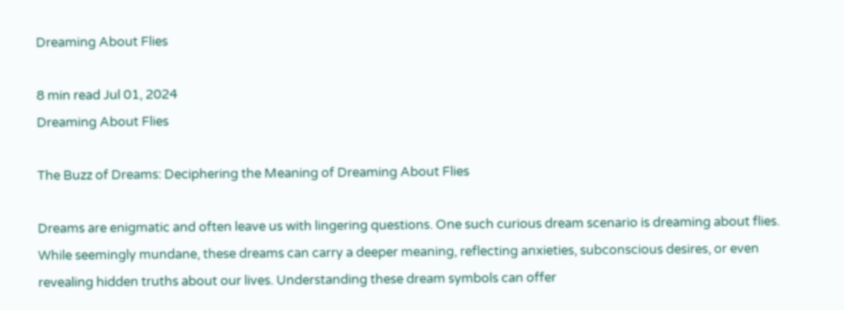Dreaming About Flies

8 min read Jul 01, 2024
Dreaming About Flies

The Buzz of Dreams: Deciphering the Meaning of Dreaming About Flies

Dreams are enigmatic and often leave us with lingering questions. One such curious dream scenario is dreaming about flies. While seemingly mundane, these dreams can carry a deeper meaning, reflecting anxieties, subconscious desires, or even revealing hidden truths about our lives. Understanding these dream symbols can offer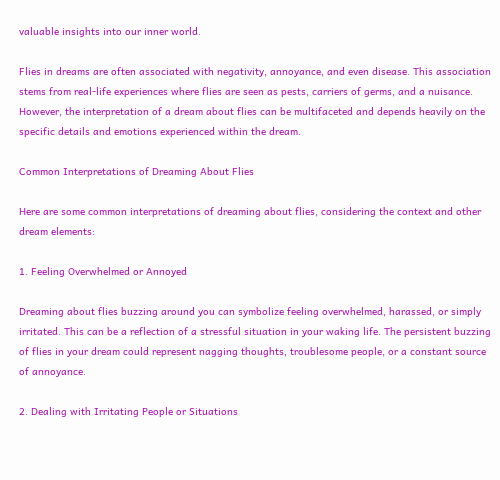valuable insights into our inner world.

Flies in dreams are often associated with negativity, annoyance, and even disease. This association stems from real-life experiences where flies are seen as pests, carriers of germs, and a nuisance. However, the interpretation of a dream about flies can be multifaceted and depends heavily on the specific details and emotions experienced within the dream.

Common Interpretations of Dreaming About Flies

Here are some common interpretations of dreaming about flies, considering the context and other dream elements:

1. Feeling Overwhelmed or Annoyed

Dreaming about flies buzzing around you can symbolize feeling overwhelmed, harassed, or simply irritated. This can be a reflection of a stressful situation in your waking life. The persistent buzzing of flies in your dream could represent nagging thoughts, troublesome people, or a constant source of annoyance.

2. Dealing with Irritating People or Situations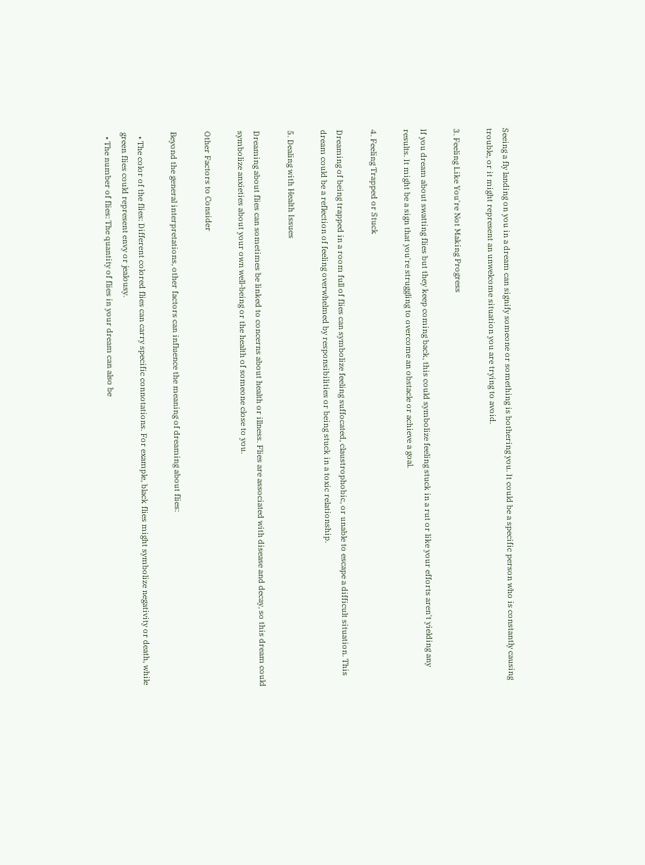Seeing a fly landing on you in a dream can signify someone or something is bothering you. It could be a specific person who is constantly causing trouble, or it might represent an unwelcome situation you are trying to avoid.

3. Feeling Like You're Not Making Progress

If you dream about swatting flies but they keep coming back, this could symbolize feeling stuck in a rut or like your efforts aren't yielding any results. It might be a sign that you're struggling to overcome an obstacle or achieve a goal.

4. Feeling Trapped or Stuck

Dreaming of being trapped in a room full of flies can symbolize feeling suffocated, claustrophobic, or unable to escape a difficult situation. This dream could be a reflection of feeling overwhelmed by responsibilities or being stuck in a toxic relationship.

5. Dealing with Health Issues

Dreaming about flies can sometimes be linked to concerns about health or illness. Flies are associated with disease and decay, so this dream could symbolize anxieties about your own well-being or the health of someone close to you.

Other Factors to Consider

Beyond the general interpretations, other factors can influence the meaning of dreaming about flies:

  • The color of the flies: Different colored flies can carry specific connotations. For example, black flies might symbolize negativity or death, while green flies could represent envy or jealousy.
  • The number of flies: The quantity of flies in your dream can also be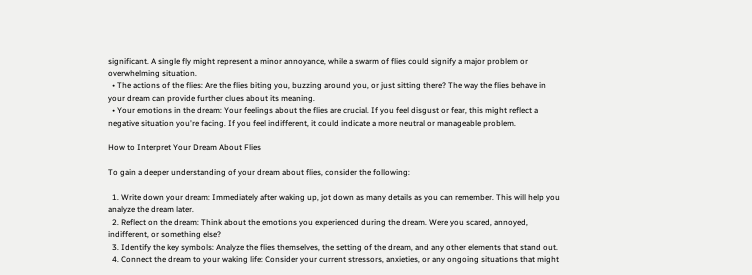significant. A single fly might represent a minor annoyance, while a swarm of flies could signify a major problem or overwhelming situation.
  • The actions of the flies: Are the flies biting you, buzzing around you, or just sitting there? The way the flies behave in your dream can provide further clues about its meaning.
  • Your emotions in the dream: Your feelings about the flies are crucial. If you feel disgust or fear, this might reflect a negative situation you're facing. If you feel indifferent, it could indicate a more neutral or manageable problem.

How to Interpret Your Dream About Flies

To gain a deeper understanding of your dream about flies, consider the following:

  1. Write down your dream: Immediately after waking up, jot down as many details as you can remember. This will help you analyze the dream later.
  2. Reflect on the dream: Think about the emotions you experienced during the dream. Were you scared, annoyed, indifferent, or something else?
  3. Identify the key symbols: Analyze the flies themselves, the setting of the dream, and any other elements that stand out.
  4. Connect the dream to your waking life: Consider your current stressors, anxieties, or any ongoing situations that might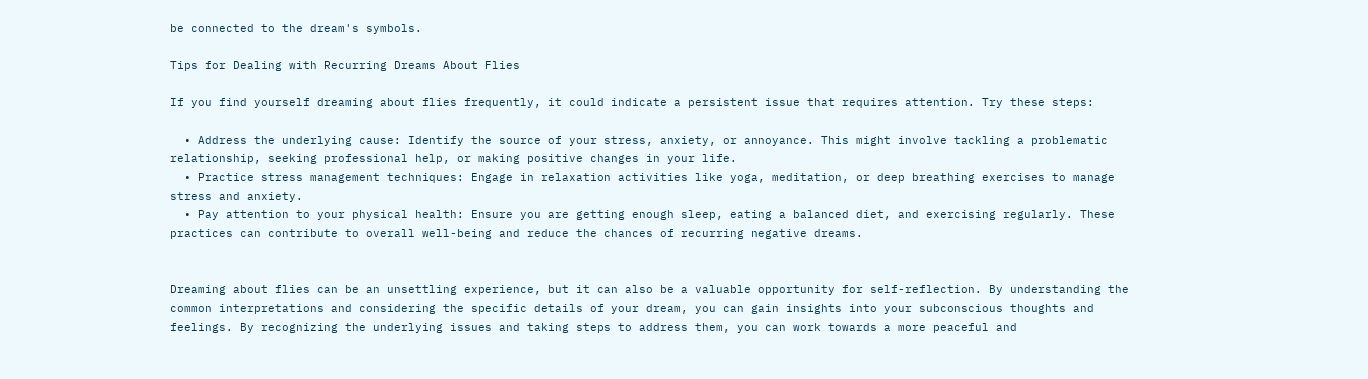be connected to the dream's symbols.

Tips for Dealing with Recurring Dreams About Flies

If you find yourself dreaming about flies frequently, it could indicate a persistent issue that requires attention. Try these steps:

  • Address the underlying cause: Identify the source of your stress, anxiety, or annoyance. This might involve tackling a problematic relationship, seeking professional help, or making positive changes in your life.
  • Practice stress management techniques: Engage in relaxation activities like yoga, meditation, or deep breathing exercises to manage stress and anxiety.
  • Pay attention to your physical health: Ensure you are getting enough sleep, eating a balanced diet, and exercising regularly. These practices can contribute to overall well-being and reduce the chances of recurring negative dreams.


Dreaming about flies can be an unsettling experience, but it can also be a valuable opportunity for self-reflection. By understanding the common interpretations and considering the specific details of your dream, you can gain insights into your subconscious thoughts and feelings. By recognizing the underlying issues and taking steps to address them, you can work towards a more peaceful and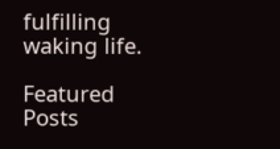fulfilling waking life.

Featured Posts